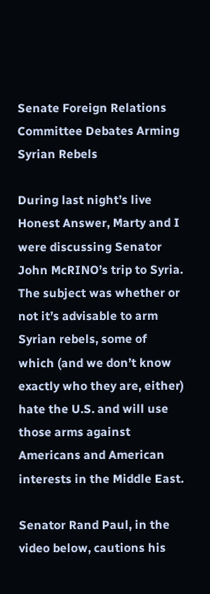Senate Foreign Relations Committee Debates Arming Syrian Rebels

During last night’s live Honest Answer, Marty and I were discussing Senator John McRINO’s trip to Syria.  The subject was whether or not it’s advisable to arm Syrian rebels, some of which (and we don’t know exactly who they are, either) hate the U.S. and will use those arms against Americans and American interests in the Middle East.

Senator Rand Paul, in the video below, cautions his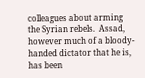colleagues about arming the Syrian rebels.  Assad, however much of a bloody-handed dictator that he is, has been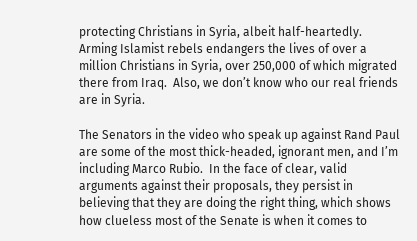protecting Christians in Syria, albeit half-heartedly.  Arming Islamist rebels endangers the lives of over a million Christians in Syria, over 250,000 of which migrated there from Iraq.  Also, we don’t know who our real friends are in Syria.

The Senators in the video who speak up against Rand Paul are some of the most thick-headed, ignorant men, and I’m including Marco Rubio.  In the face of clear, valid arguments against their proposals, they persist in believing that they are doing the right thing, which shows how clueless most of the Senate is when it comes to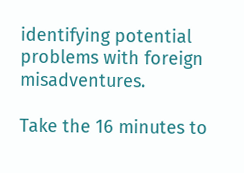identifying potential problems with foreign misadventures.

Take the 16 minutes to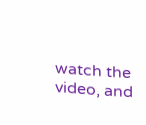watch the video, and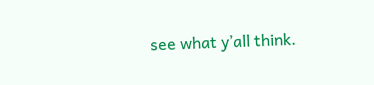see what y’all think.